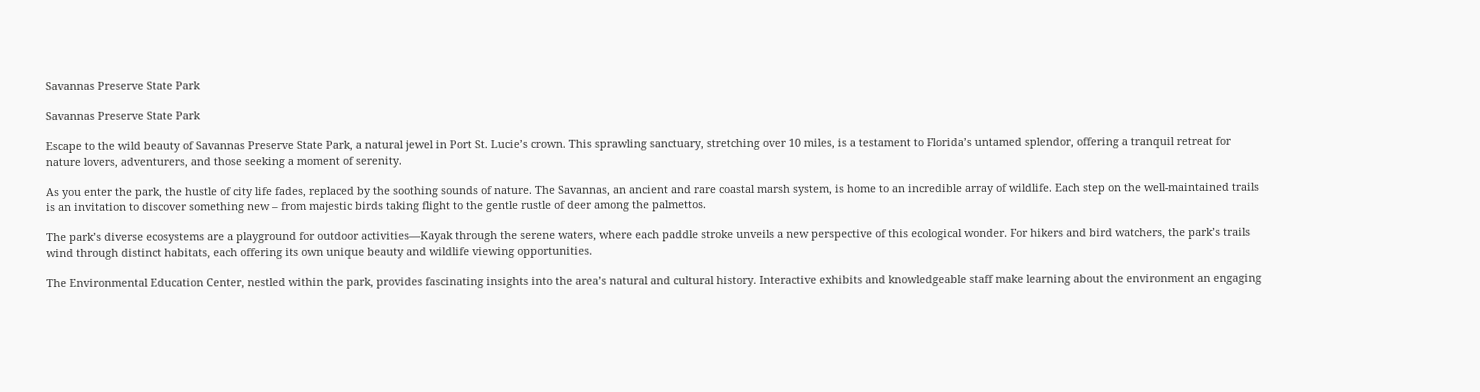Savannas Preserve State Park

Savannas Preserve State Park

Escape to the wild beauty of Savannas Preserve State Park, a natural jewel in Port St. Lucie’s crown. This sprawling sanctuary, stretching over 10 miles, is a testament to Florida’s untamed splendor, offering a tranquil retreat for nature lovers, adventurers, and those seeking a moment of serenity.

As you enter the park, the hustle of city life fades, replaced by the soothing sounds of nature. The Savannas, an ancient and rare coastal marsh system, is home to an incredible array of wildlife. Each step on the well-maintained trails is an invitation to discover something new – from majestic birds taking flight to the gentle rustle of deer among the palmettos.

The park’s diverse ecosystems are a playground for outdoor activities—Kayak through the serene waters, where each paddle stroke unveils a new perspective of this ecological wonder. For hikers and bird watchers, the park’s trails wind through distinct habitats, each offering its own unique beauty and wildlife viewing opportunities.

The Environmental Education Center, nestled within the park, provides fascinating insights into the area’s natural and cultural history. Interactive exhibits and knowledgeable staff make learning about the environment an engaging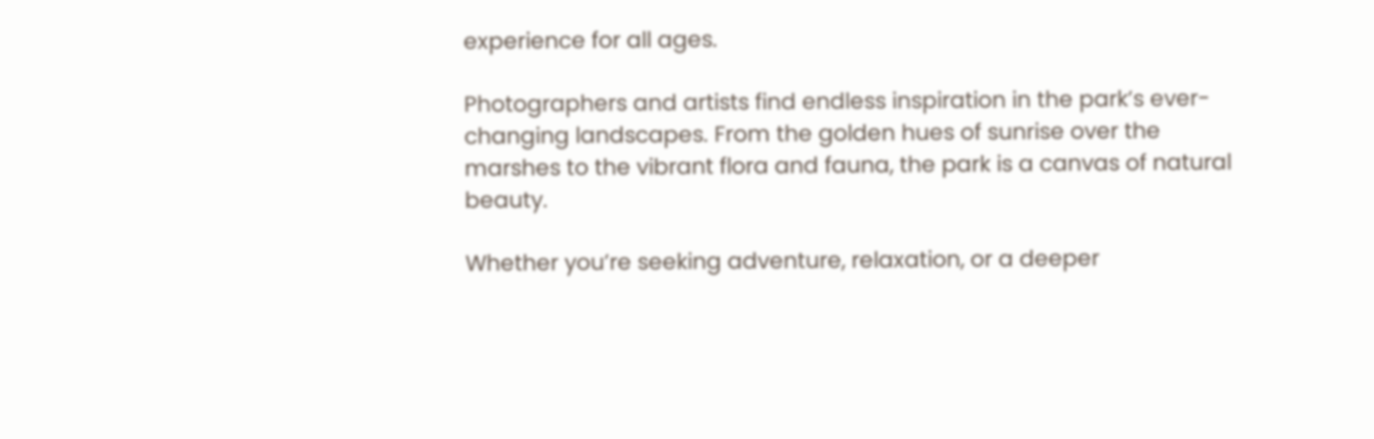experience for all ages.

Photographers and artists find endless inspiration in the park’s ever-changing landscapes. From the golden hues of sunrise over the marshes to the vibrant flora and fauna, the park is a canvas of natural beauty.

Whether you’re seeking adventure, relaxation, or a deeper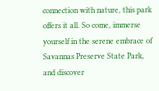connection with nature, this park offers it all. So come, immerse yourself in the serene embrace of Savannas Preserve State Park, and discover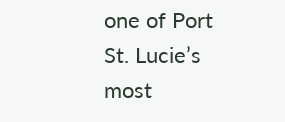one of Port St. Lucie’s most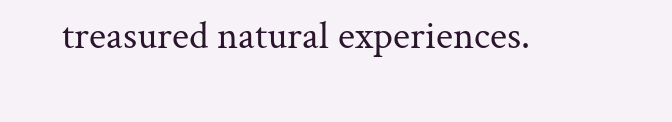treasured natural experiences.